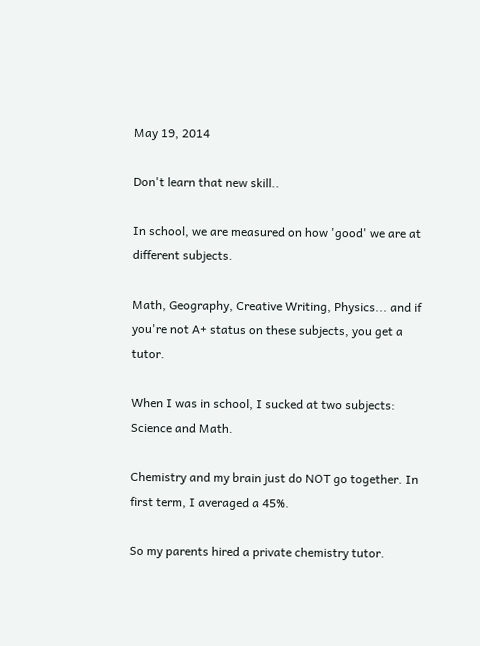May 19, 2014

Don't learn that new skill..

In school, we are measured on how 'good' we are at different subjects.

Math, Geography, Creative Writing, Physics... and if you're not A+ status on these subjects, you get a tutor.

When I was in school, I sucked at two subjects: Science and Math.

Chemistry and my brain just do NOT go together. In first term, I averaged a 45%.

So my parents hired a private chemistry tutor.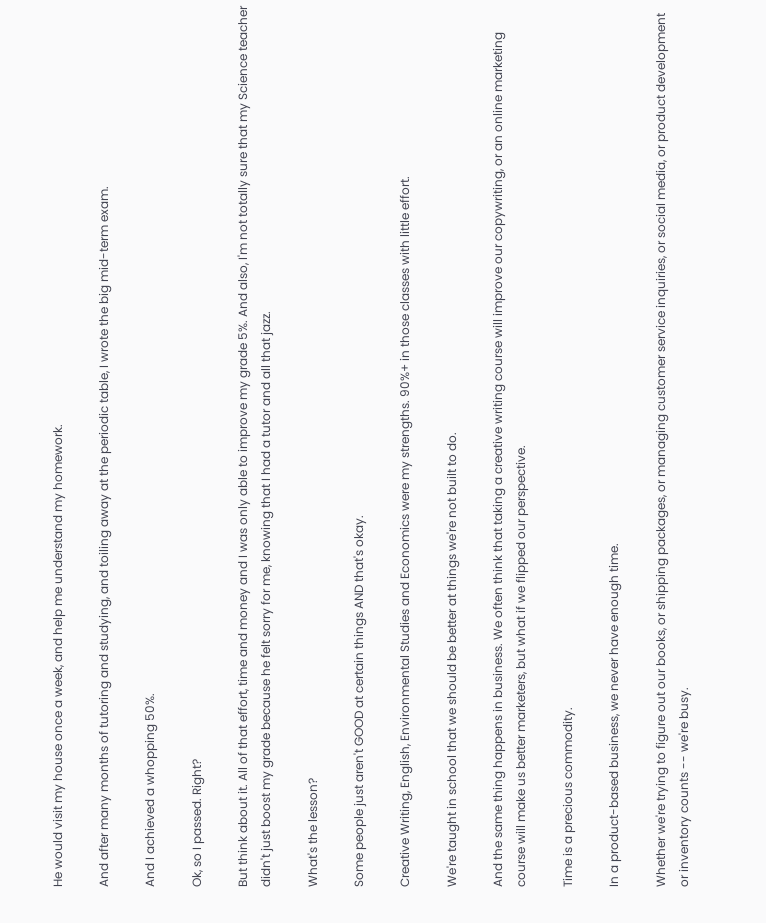He would visit my house once a week, and help me understand my homework.

And after many months of tutoring and studying, and toiling away at the periodic table, I wrote the big mid-term exam.

And I achieved a whopping 50%.

Ok, so I passed. Right?

But think about it. All of that effort, time and money and I was only able to improve my grade 5%. And also, I'm not totally sure that my Science teacher didn't just boost my grade because he felt sorry for me, knowing that I had a tutor and all that jazz.

What's the lesson?

Some people just aren't GOOD at certain things AND that's okay.

Creative Writing, English, Environmental Studies and Economics were my strengths. 90%+ in those classes with little effort.

We're taught in school that we should be better at things we're not built to do.

And the same thing happens in business. We often think that taking a creative writing course will improve our copywriting, or an online marketing course will make us better marketers, but what if we flipped our perspective.

Time is a precious commodity.

In a product-based business, we never have enough time.

Whether we're trying to figure out our books, or shipping packages, or managing customer service inquiries, or social media, or product development or inventory counts -- we're busy.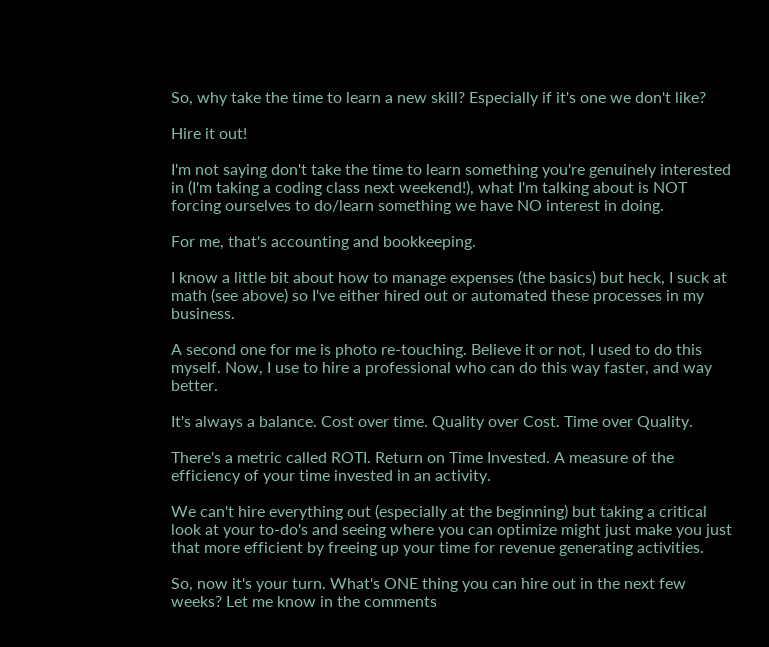So, why take the time to learn a new skill? Especially if it's one we don't like?

Hire it out!

I'm not saying don't take the time to learn something you're genuinely interested in (I'm taking a coding class next weekend!), what I'm talking about is NOT forcing ourselves to do/learn something we have NO interest in doing.

For me, that's accounting and bookkeeping.

I know a little bit about how to manage expenses (the basics) but heck, I suck at math (see above) so I've either hired out or automated these processes in my business.

A second one for me is photo re-touching. Believe it or not, I used to do this myself. Now, I use to hire a professional who can do this way faster, and way better.

It's always a balance. Cost over time. Quality over Cost. Time over Quality.

There's a metric called ROTI. Return on Time Invested. A measure of the efficiency of your time invested in an activity.

We can't hire everything out (especially at the beginning) but taking a critical look at your to-do's and seeing where you can optimize might just make you just that more efficient by freeing up your time for revenue generating activities.

So, now it's your turn. What's ONE thing you can hire out in the next few weeks? Let me know in the comments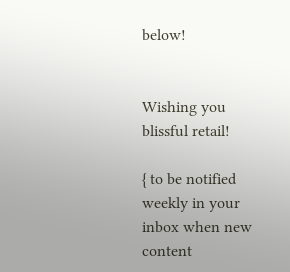below!


Wishing you blissful retail!

{ to be notified weekly in your inbox when new content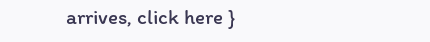arrives, click here }